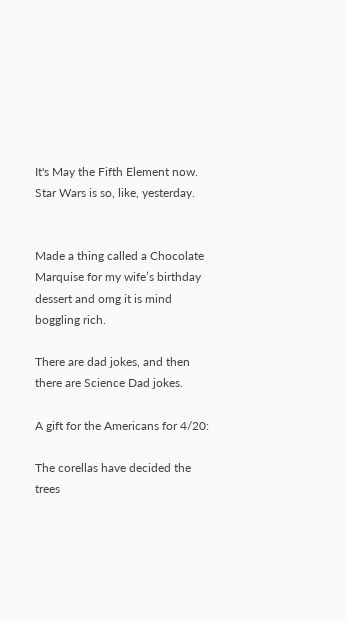It's May the Fifth Element now.
Star Wars is so, like, yesterday.


Made a thing called a Chocolate Marquise for my wife’s birthday dessert and omg it is mind boggling rich.

There are dad jokes, and then there are Science Dad jokes.

A gift for the Americans for 4/20:

The corellas have decided the trees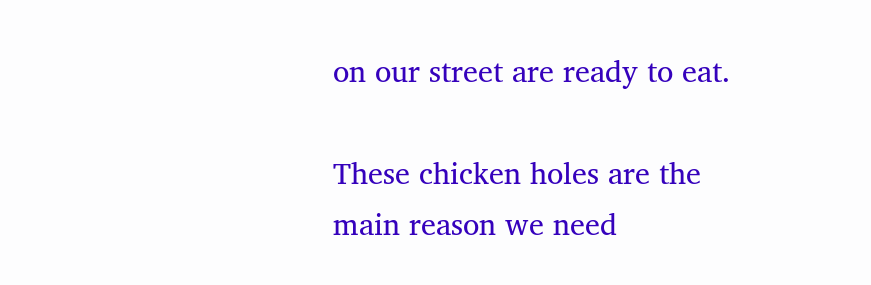on our street are ready to eat.

These chicken holes are the main reason we need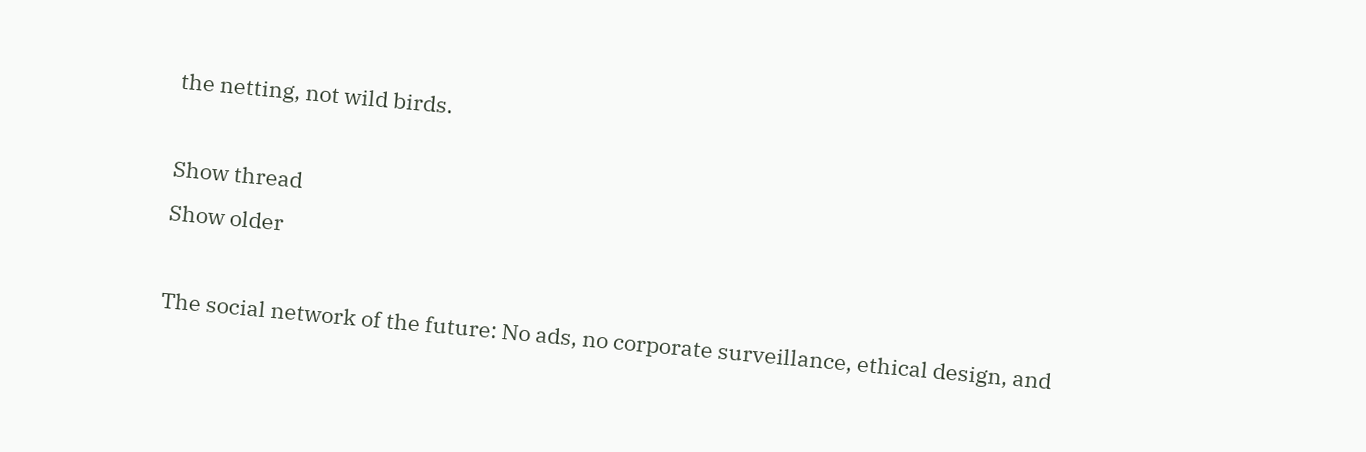the netting, not wild birds.

Show thread
Show older

The social network of the future: No ads, no corporate surveillance, ethical design, and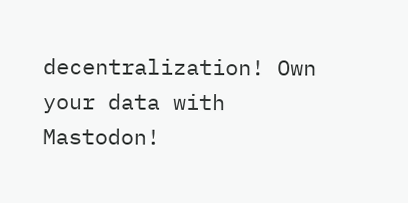decentralization! Own your data with Mastodon!